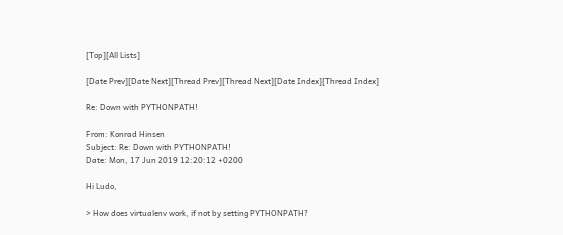[Top][All Lists]

[Date Prev][Date Next][Thread Prev][Thread Next][Date Index][Thread Index]

Re: Down with PYTHONPATH!

From: Konrad Hinsen
Subject: Re: Down with PYTHONPATH!
Date: Mon, 17 Jun 2019 12:20:12 +0200

Hi Ludo,

> How does virtualenv work, if not by setting PYTHONPATH?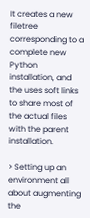It creates a new filetree corresponding to a complete new Python
installation, and the uses soft links to share most of the actual files
with the parent installation.

> Setting up an environment all about augmenting the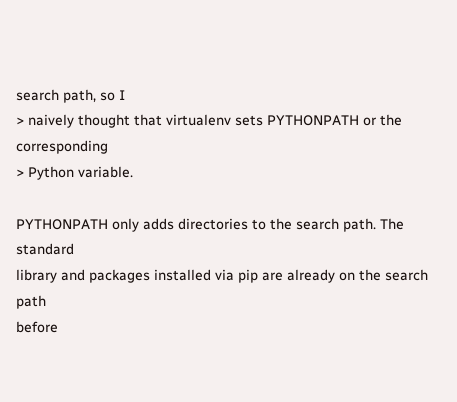search path, so I
> naively thought that virtualenv sets PYTHONPATH or the corresponding
> Python variable.

PYTHONPATH only adds directories to the search path. The standard
library and packages installed via pip are already on the search path
before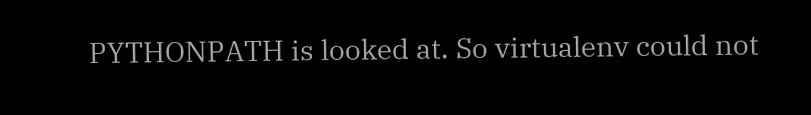PYTHONPATH is looked at. So virtualenv could not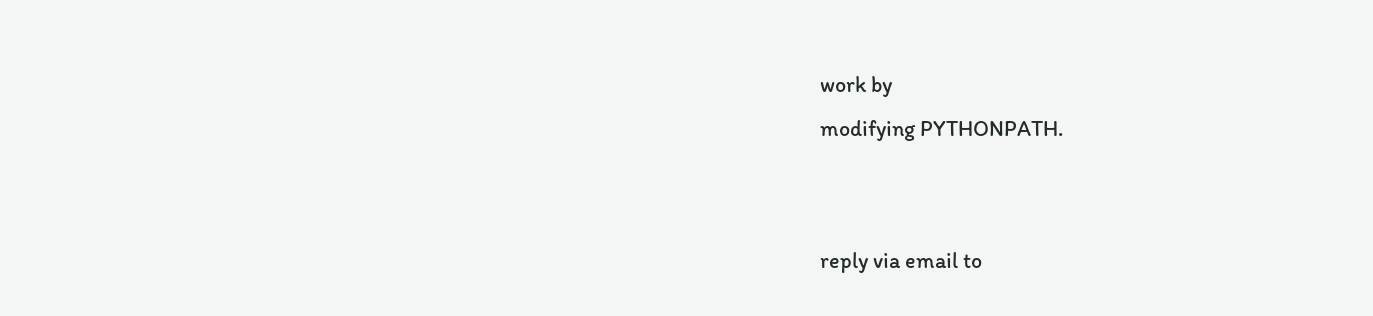work by
modifying PYTHONPATH.


reply via email to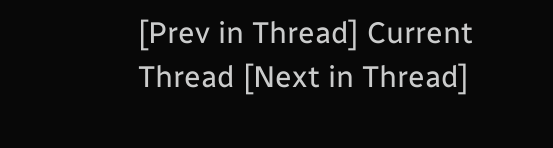[Prev in Thread] Current Thread [Next in Thread]